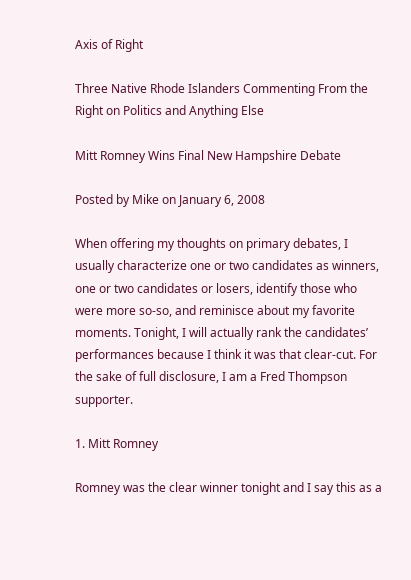Axis of Right

Three Native Rhode Islanders Commenting From the Right on Politics and Anything Else

Mitt Romney Wins Final New Hampshire Debate

Posted by Mike on January 6, 2008

When offering my thoughts on primary debates, I usually characterize one or two candidates as winners, one or two candidates or losers, identify those who were more so-so, and reminisce about my favorite moments. Tonight, I will actually rank the candidates’ performances because I think it was that clear-cut. For the sake of full disclosure, I am a Fred Thompson supporter.

1. Mitt Romney

Romney was the clear winner tonight and I say this as a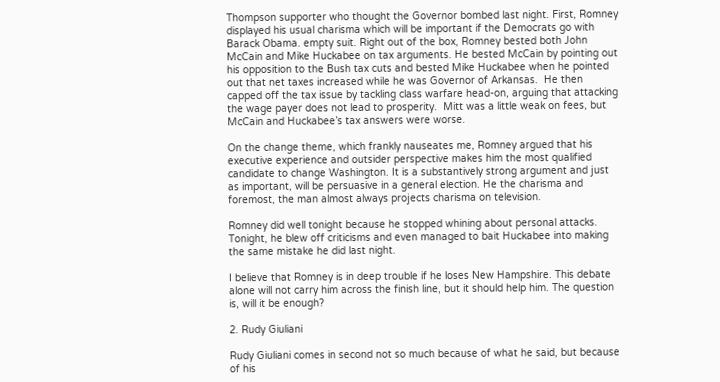Thompson supporter who thought the Governor bombed last night. First, Romney displayed his usual charisma which will be important if the Democrats go with Barack Obama. empty suit. Right out of the box, Romney bested both John McCain and Mike Huckabee on tax arguments. He bested McCain by pointing out his opposition to the Bush tax cuts and bested Mike Huckabee when he pointed out that net taxes increased while he was Governor of Arkansas.  He then capped off the tax issue by tackling class warfare head-on, arguing that attacking the wage payer does not lead to prosperity.  Mitt was a little weak on fees, but McCain and Huckabee’s tax answers were worse.

On the change theme, which frankly nauseates me, Romney argued that his executive experience and outsider perspective makes him the most qualified candidate to change Washington. It is a substantively strong argument and just as important, will be persuasive in a general election. He the charisma and foremost, the man almost always projects charisma on television.

Romney did well tonight because he stopped whining about personal attacks. Tonight, he blew off criticisms and even managed to bait Huckabee into making the same mistake he did last night.

I believe that Romney is in deep trouble if he loses New Hampshire. This debate alone will not carry him across the finish line, but it should help him. The question is, will it be enough?

2. Rudy Giuliani

Rudy Giuliani comes in second not so much because of what he said, but because of his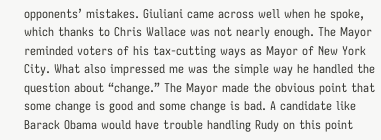opponents’ mistakes. Giuliani came across well when he spoke, which thanks to Chris Wallace was not nearly enough. The Mayor reminded voters of his tax-cutting ways as Mayor of New York City. What also impressed me was the simple way he handled the question about “change.” The Mayor made the obvious point that some change is good and some change is bad. A candidate like Barack Obama would have trouble handling Rudy on this point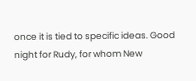once it is tied to specific ideas. Good night for Rudy, for whom New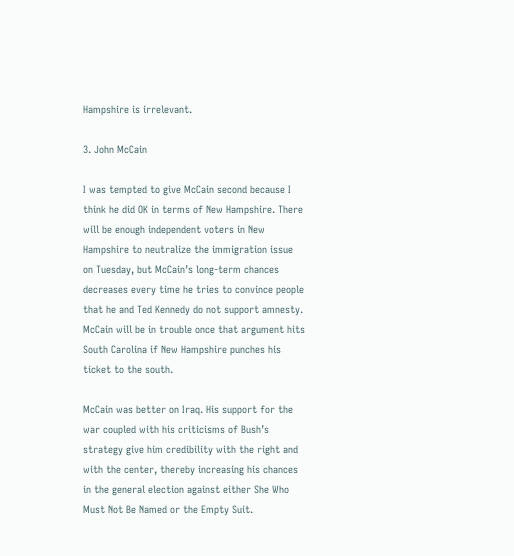Hampshire is irrelevant.

3. John McCain

I was tempted to give McCain second because I think he did OK in terms of New Hampshire. There will be enough independent voters in New Hampshire to neutralize the immigration issue on Tuesday, but McCain’s long-term chances decreases every time he tries to convince people that he and Ted Kennedy do not support amnesty. McCain will be in trouble once that argument hits South Carolina if New Hampshire punches his ticket to the south.

McCain was better on Iraq. His support for the war coupled with his criticisms of Bush’s strategy give him credibility with the right and with the center, thereby increasing his chances in the general election against either She Who Must Not Be Named or the Empty Suit.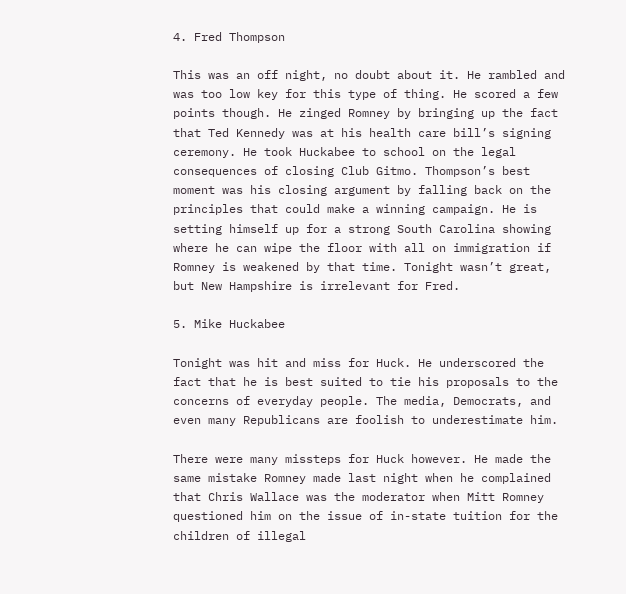4. Fred Thompson

This was an off night, no doubt about it. He rambled and was too low key for this type of thing. He scored a few points though. He zinged Romney by bringing up the fact that Ted Kennedy was at his health care bill’s signing ceremony. He took Huckabee to school on the legal consequences of closing Club Gitmo. Thompson’s best moment was his closing argument by falling back on the principles that could make a winning campaign. He is setting himself up for a strong South Carolina showing where he can wipe the floor with all on immigration if Romney is weakened by that time. Tonight wasn’t great, but New Hampshire is irrelevant for Fred.

5. Mike Huckabee

Tonight was hit and miss for Huck. He underscored the fact that he is best suited to tie his proposals to the concerns of everyday people. The media, Democrats, and even many Republicans are foolish to underestimate him.

There were many missteps for Huck however. He made the same mistake Romney made last night when he complained that Chris Wallace was the moderator when Mitt Romney questioned him on the issue of in-state tuition for the children of illegal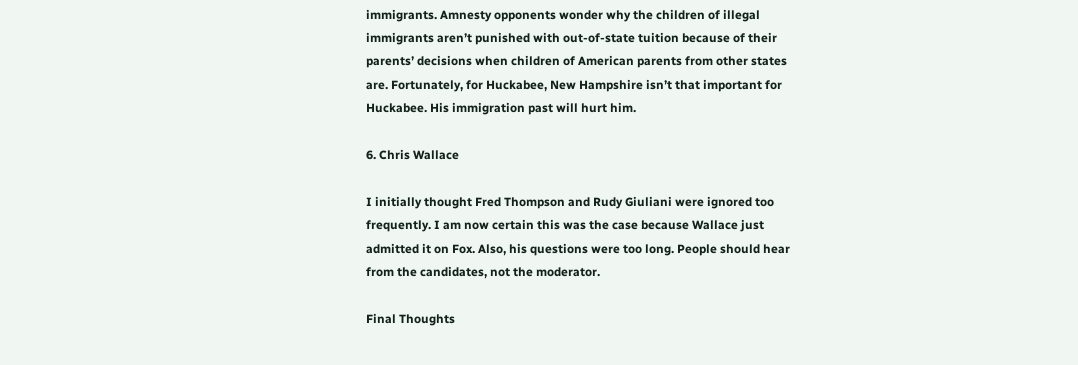immigrants. Amnesty opponents wonder why the children of illegal immigrants aren’t punished with out-of-state tuition because of their parents’ decisions when children of American parents from other states are. Fortunately, for Huckabee, New Hampshire isn’t that important for Huckabee. His immigration past will hurt him.

6. Chris Wallace

I initially thought Fred Thompson and Rudy Giuliani were ignored too frequently. I am now certain this was the case because Wallace just admitted it on Fox. Also, his questions were too long. People should hear from the candidates, not the moderator.

Final Thoughts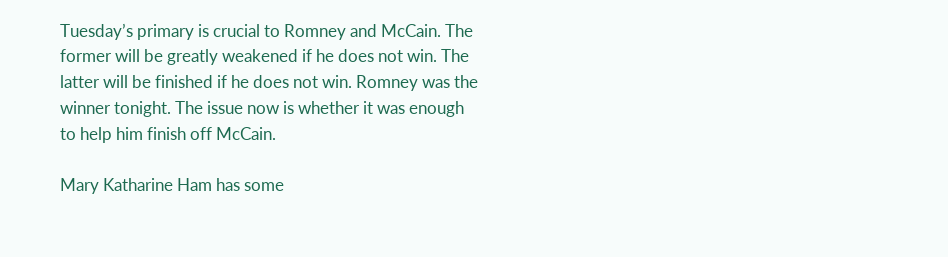Tuesday’s primary is crucial to Romney and McCain. The former will be greatly weakened if he does not win. The latter will be finished if he does not win. Romney was the winner tonight. The issue now is whether it was enough to help him finish off McCain.

Mary Katharine Ham has some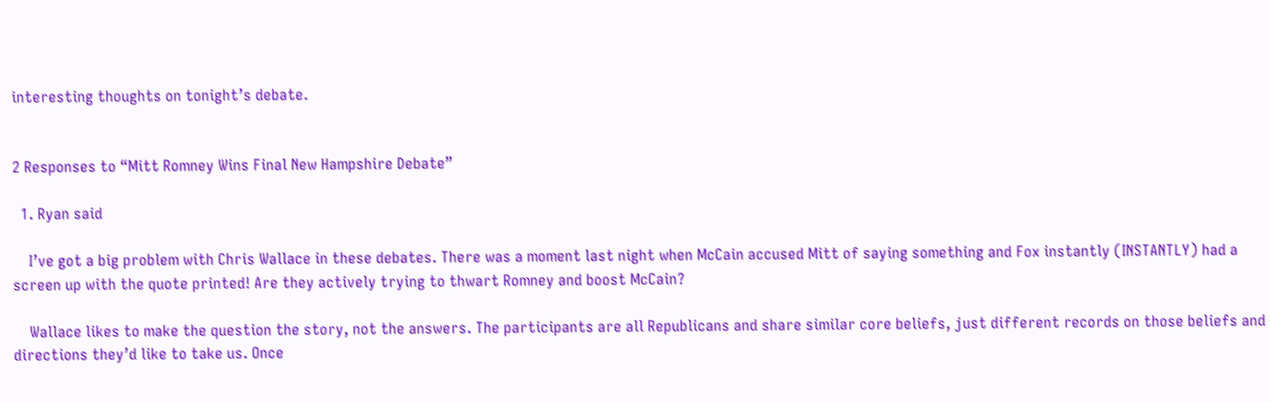interesting thoughts on tonight’s debate.


2 Responses to “Mitt Romney Wins Final New Hampshire Debate”

  1. Ryan said

    I’ve got a big problem with Chris Wallace in these debates. There was a moment last night when McCain accused Mitt of saying something and Fox instantly (INSTANTLY) had a screen up with the quote printed! Are they actively trying to thwart Romney and boost McCain?

    Wallace likes to make the question the story, not the answers. The participants are all Republicans and share similar core beliefs, just different records on those beliefs and directions they’d like to take us. Once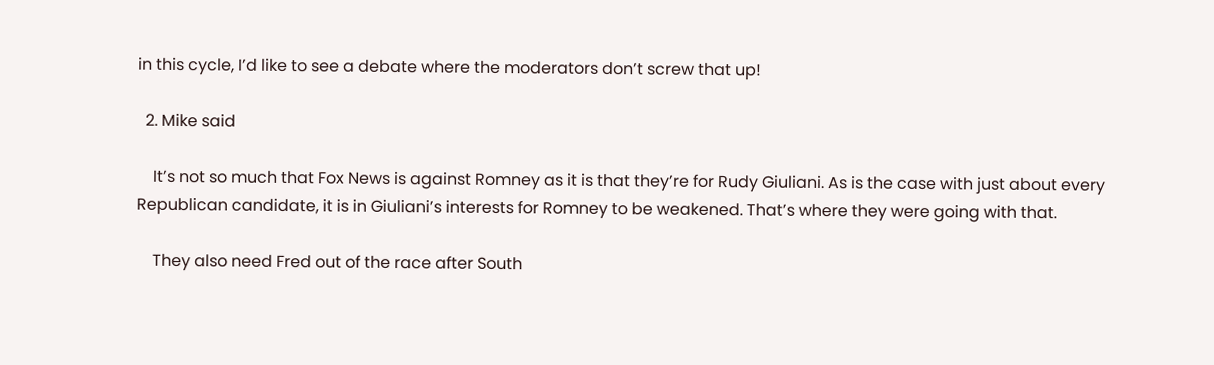in this cycle, I’d like to see a debate where the moderators don’t screw that up!

  2. Mike said

    It’s not so much that Fox News is against Romney as it is that they’re for Rudy Giuliani. As is the case with just about every Republican candidate, it is in Giuliani’s interests for Romney to be weakened. That’s where they were going with that.

    They also need Fred out of the race after South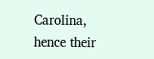Carolina, hence their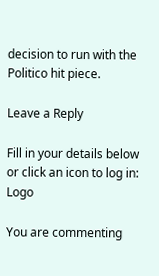decision to run with the Politico hit piece.

Leave a Reply

Fill in your details below or click an icon to log in: Logo

You are commenting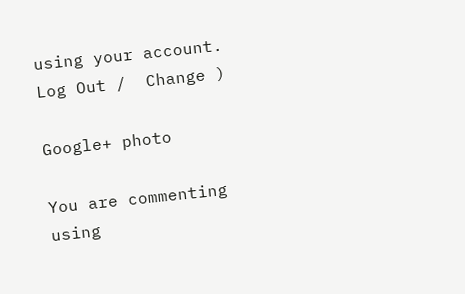using your account. Log Out /  Change )

Google+ photo

You are commenting using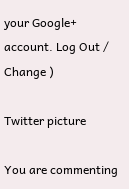your Google+ account. Log Out /  Change )

Twitter picture

You are commenting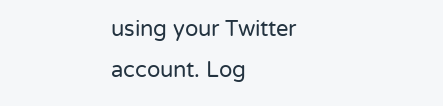using your Twitter account. Log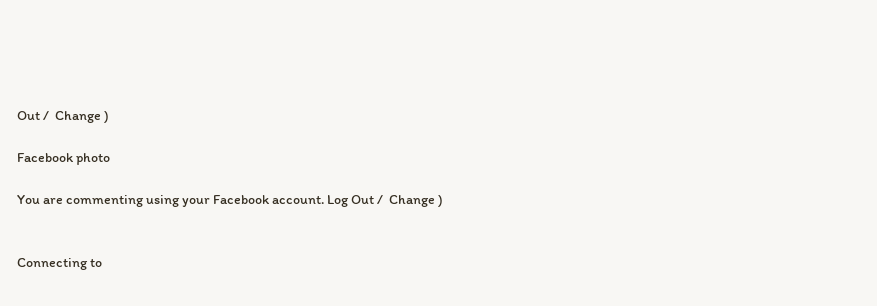Out /  Change )

Facebook photo

You are commenting using your Facebook account. Log Out /  Change )


Connecting to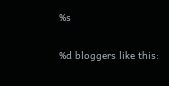%s

%d bloggers like this: